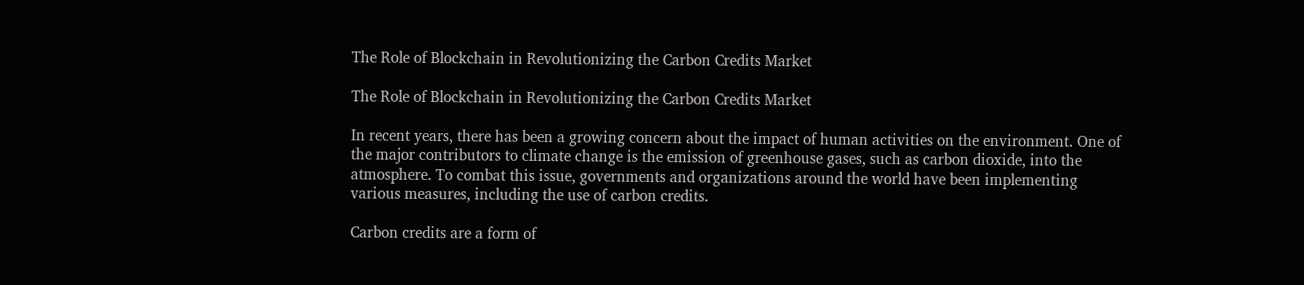The Role of Blockchain in Revolutionizing the Carbon Credits Market

The Role of Blockchain in Revolutionizing the Carbon Credits Market

In recent years, there has been a growing concern about the impact of human activities on the environment. One of the major contributors to climate change is the emission of greenhouse gases, such as carbon dioxide, into the atmosphere. To combat this issue, governments and organizations around the world have been implementing various measures, including the use of carbon credits.

Carbon credits are a form of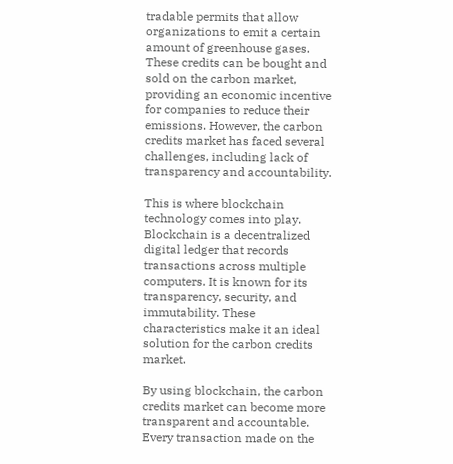tradable permits that allow organizations to emit a certain amount of greenhouse gases. These credits can be bought and sold on the carbon market, providing an economic incentive for companies to reduce their emissions. However, the carbon credits market has faced several challenges, including lack of transparency and accountability.

This is where blockchain technology comes into play. Blockchain is a decentralized digital ledger that records transactions across multiple computers. It is known for its transparency, security, and immutability. These characteristics make it an ideal solution for the carbon credits market.

By using blockchain, the carbon credits market can become more transparent and accountable. Every transaction made on the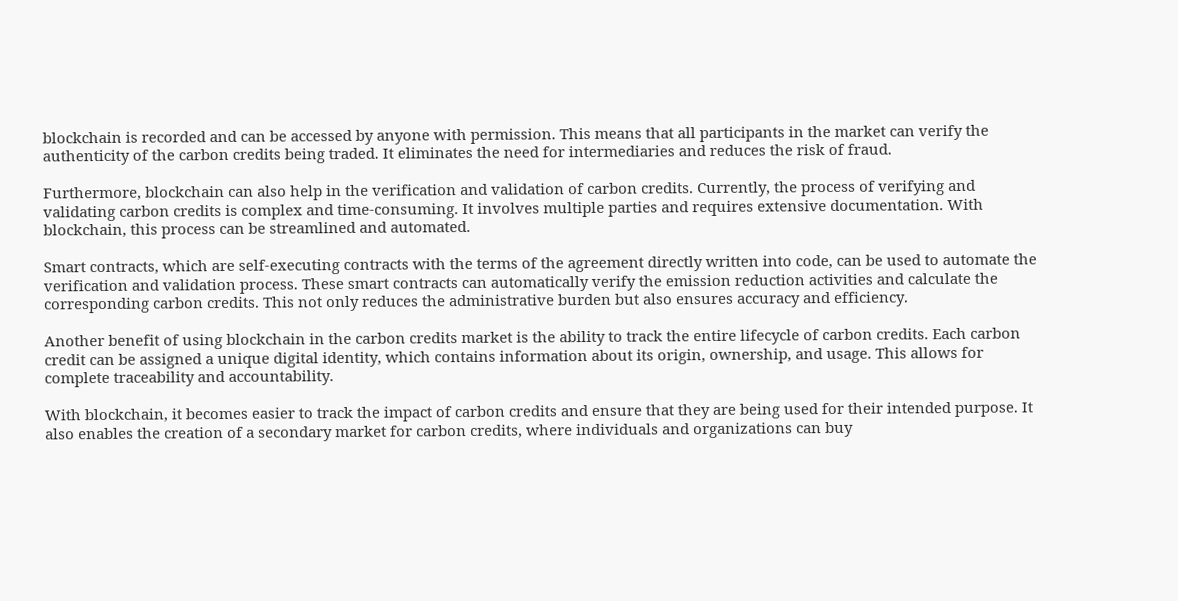blockchain is recorded and can be accessed by anyone with permission. This means that all participants in the market can verify the authenticity of the carbon credits being traded. It eliminates the need for intermediaries and reduces the risk of fraud.

Furthermore, blockchain can also help in the verification and validation of carbon credits. Currently, the process of verifying and validating carbon credits is complex and time-consuming. It involves multiple parties and requires extensive documentation. With blockchain, this process can be streamlined and automated.

Smart contracts, which are self-executing contracts with the terms of the agreement directly written into code, can be used to automate the verification and validation process. These smart contracts can automatically verify the emission reduction activities and calculate the corresponding carbon credits. This not only reduces the administrative burden but also ensures accuracy and efficiency.

Another benefit of using blockchain in the carbon credits market is the ability to track the entire lifecycle of carbon credits. Each carbon credit can be assigned a unique digital identity, which contains information about its origin, ownership, and usage. This allows for complete traceability and accountability.

With blockchain, it becomes easier to track the impact of carbon credits and ensure that they are being used for their intended purpose. It also enables the creation of a secondary market for carbon credits, where individuals and organizations can buy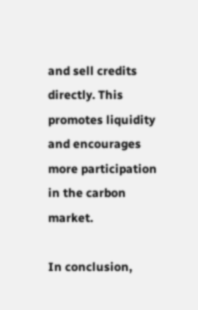and sell credits directly. This promotes liquidity and encourages more participation in the carbon market.

In conclusion,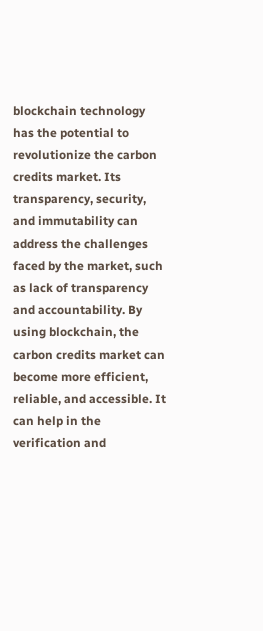blockchain technology has the potential to revolutionize the carbon credits market. Its transparency, security, and immutability can address the challenges faced by the market, such as lack of transparency and accountability. By using blockchain, the carbon credits market can become more efficient, reliable, and accessible. It can help in the verification and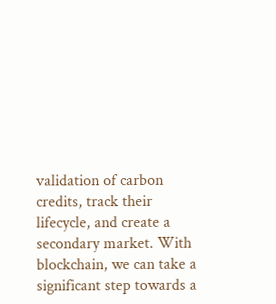validation of carbon credits, track their lifecycle, and create a secondary market. With blockchain, we can take a significant step towards a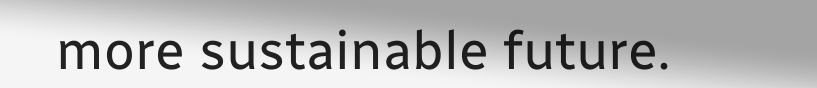more sustainable future.